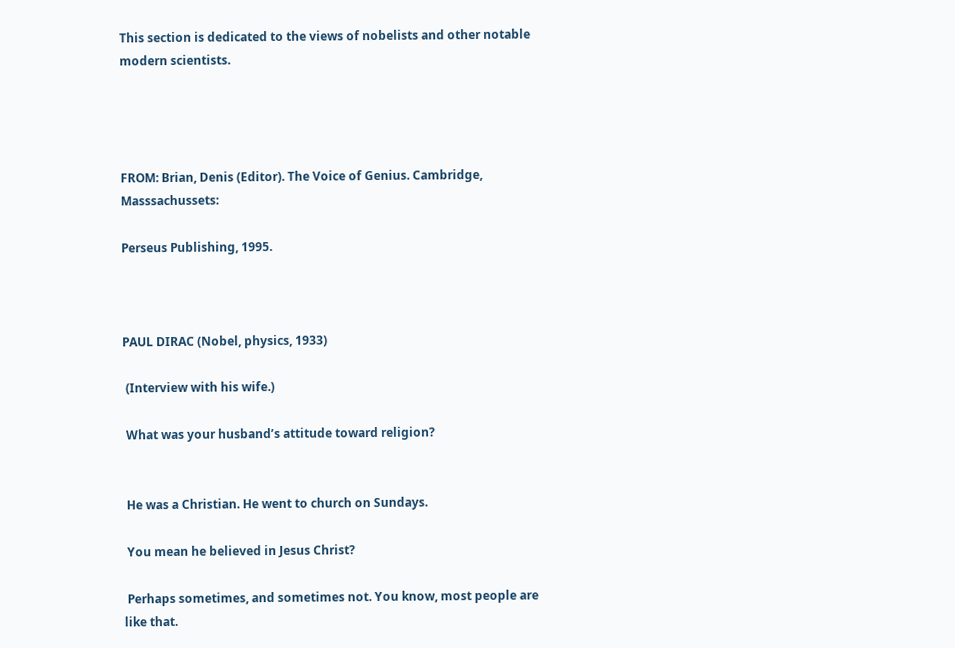This section is dedicated to the views of nobelists and other notable modern scientists.




FROM: Brian, Denis (Editor). The Voice of Genius. Cambridge, Masssachussets:

Perseus Publishing, 1995.



PAUL DIRAC (Nobel, physics, 1933)

 (Interview with his wife.)

 What was your husband’s attitude toward religion?


 He was a Christian. He went to church on Sundays.

 You mean he believed in Jesus Christ?

 Perhaps sometimes, and sometimes not. You know, most people are like that.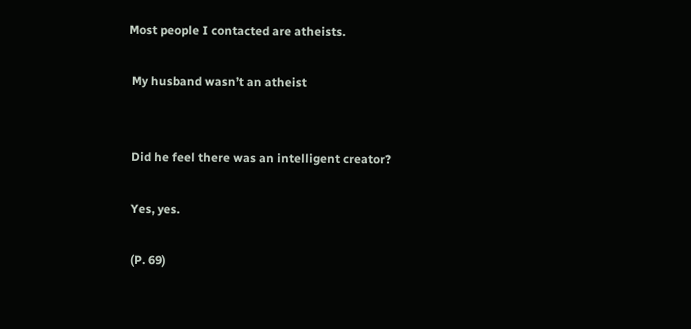Most people I contacted are atheists.

 My husband wasn’t an atheist


 Did he feel there was an intelligent creator?

 Yes, yes.

 (P. 69)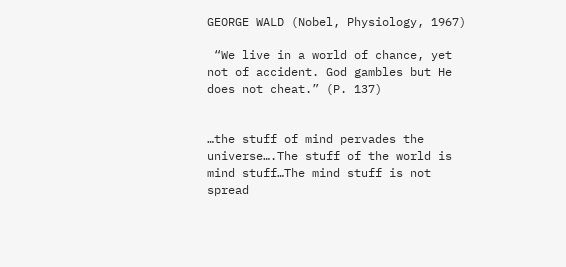GEORGE WALD (Nobel, Physiology, 1967)

 “We live in a world of chance, yet not of accident. God gambles but He does not cheat.” (P. 137)


…the stuff of mind pervades the universe….The stuff of the world is mind stuff…The mind stuff is not spread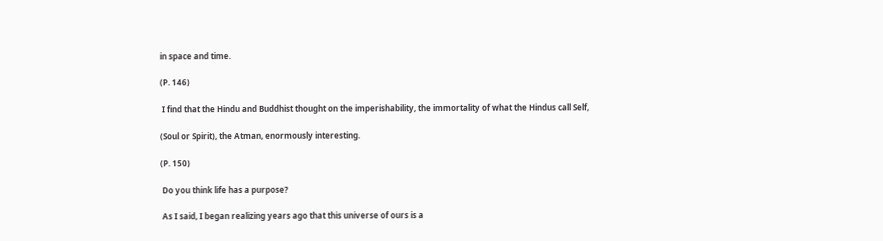in space and time.

(P. 146)

 I find that the Hindu and Buddhist thought on the imperishability, the immortality of what the Hindus call Self,

(Soul or Spirit), the Atman, enormously interesting.

(P. 150)

 Do you think life has a purpose?

 As I said, I began realizing years ago that this universe of ours is a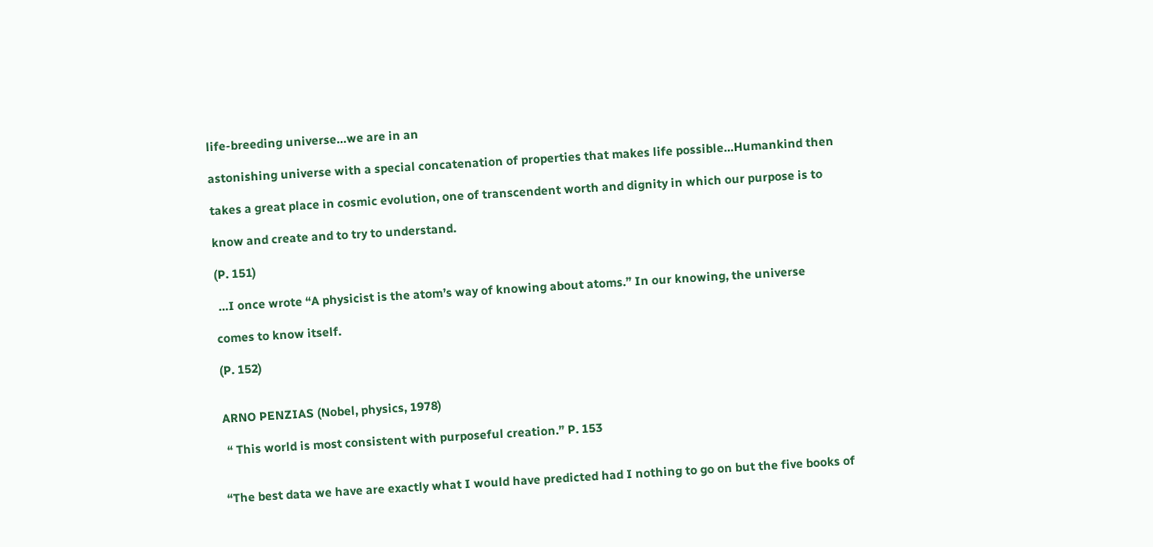life-breeding universe…we are in an

astonishing universe with a special concatenation of properties that makes life possible…Humankind then

takes a great place in cosmic evolution, one of transcendent worth and dignity in which our purpose is to

know and create and to try to understand.

(P. 151)

 …I once wrote “A physicist is the atom’s way of knowing about atoms.” In our knowing, the universe

comes to know itself.

(P. 152)


ARNO PENZIAS (Nobel, physics, 1978)

 “ This world is most consistent with purposeful creation.” P. 153


“The best data we have are exactly what I would have predicted had I nothing to go on but the five books of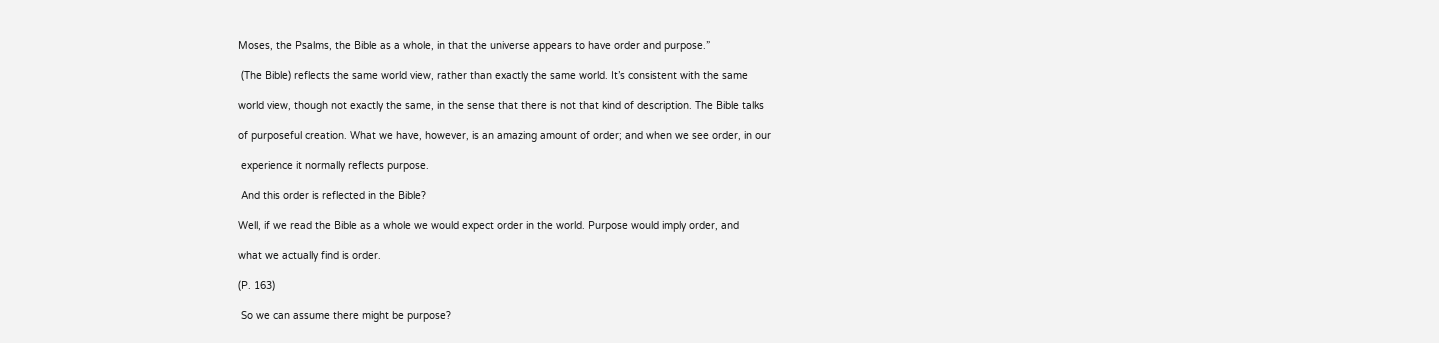Moses, the Psalms, the Bible as a whole, in that the universe appears to have order and purpose.”

 (The Bible) reflects the same world view, rather than exactly the same world. It’s consistent with the same

world view, though not exactly the same, in the sense that there is not that kind of description. The Bible talks

of purposeful creation. What we have, however, is an amazing amount of order; and when we see order, in our

 experience it normally reflects purpose.

 And this order is reflected in the Bible?

Well, if we read the Bible as a whole we would expect order in the world. Purpose would imply order, and

what we actually find is order.

(P. 163)

 So we can assume there might be purpose?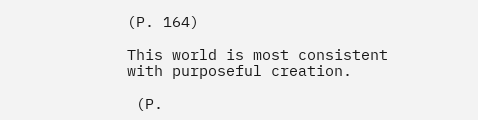(P. 164)

This world is most consistent with purposeful creation.

 (P.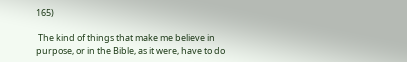165)

 The kind of things that make me believe in purpose, or in the Bible, as it were, have to do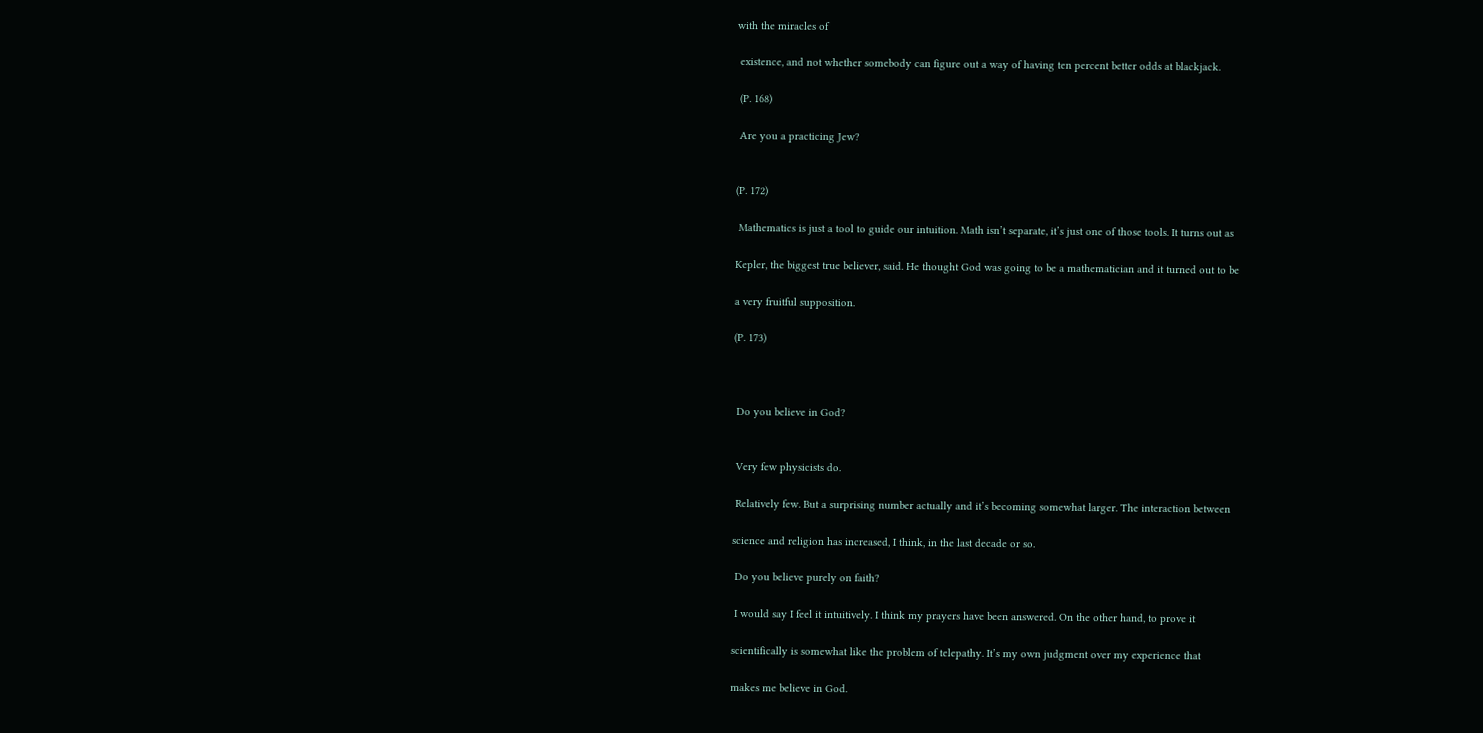with the miracles of

 existence, and not whether somebody can figure out a way of having ten percent better odds at blackjack.

 (P. 168)

 Are you a practicing Jew?


(P. 172)

 Mathematics is just a tool to guide our intuition. Math isn’t separate, it’s just one of those tools. It turns out as

Kepler, the biggest true believer, said. He thought God was going to be a mathematician and it turned out to be

a very fruitful supposition.

(P. 173)



 Do you believe in God?


 Very few physicists do.

 Relatively few. But a surprising number actually and it’s becoming somewhat larger. The interaction between

science and religion has increased, I think, in the last decade or so.

 Do you believe purely on faith?

 I would say I feel it intuitively. I think my prayers have been answered. On the other hand, to prove it

scientifically is somewhat like the problem of telepathy. It’s my own judgment over my experience that

makes me believe in God.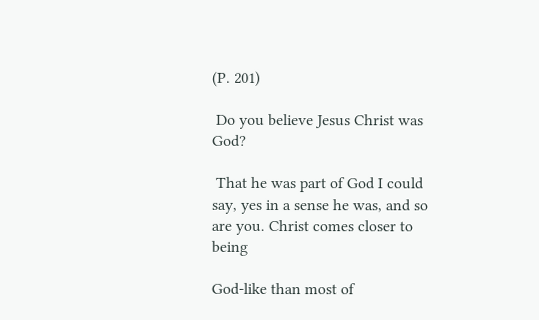(P. 201)

 Do you believe Jesus Christ was God?

 That he was part of God I could say, yes in a sense he was, and so are you. Christ comes closer to being

God-like than most of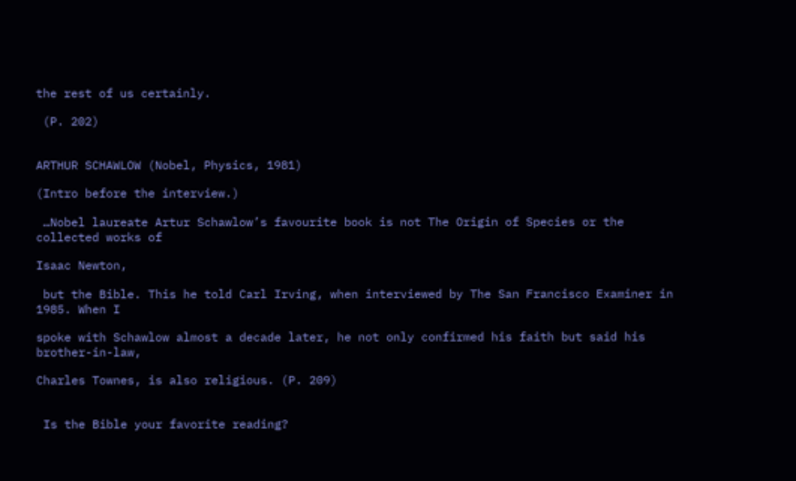the rest of us certainly.

 (P. 202)


ARTHUR SCHAWLOW (Nobel, Physics, 1981)

(Intro before the interview.)

 …Nobel laureate Artur Schawlow’s favourite book is not The Origin of Species or the collected works of

Isaac Newton,

 but the Bible. This he told Carl Irving, when interviewed by The San Francisco Examiner in 1985. When I

spoke with Schawlow almost a decade later, he not only confirmed his faith but said his brother-in-law,

Charles Townes, is also religious. (P. 209)


 Is the Bible your favorite reading?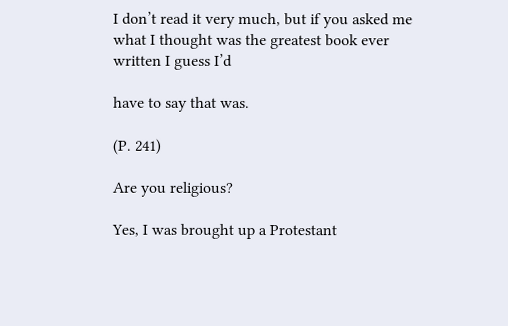I don’t read it very much, but if you asked me what I thought was the greatest book ever written I guess I’d

have to say that was.

(P. 241)

Are you religious?

Yes, I was brought up a Protestant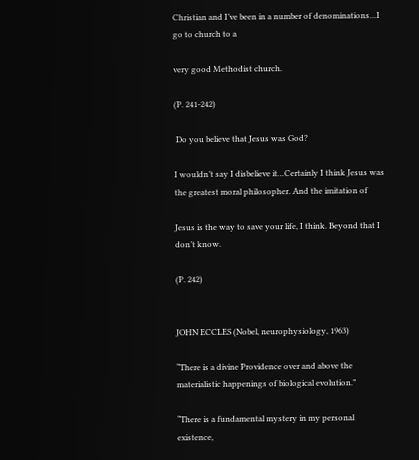Christian and I’ve been in a number of denominations…I go to church to a

very good Methodist church.

(P. 241-242)

 Do you believe that Jesus was God?

I wouldn’t say I disbelieve it…Certainly I think Jesus was the greatest moral philosopher. And the imitation of

Jesus is the way to save your life, I think. Beyond that I don’t know.

(P. 242)


JOHN ECCLES (Nobel, neurophysiology, 1963)

“There is a divine Providence over and above the materialistic happenings of biological evolution.”

“There is a fundamental mystery in my personal existence,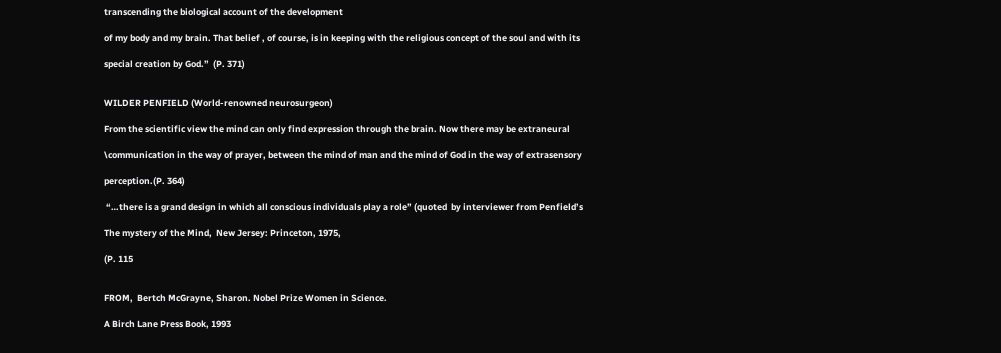transcending the biological account of the development

of my body and my brain. That belief , of course, is in keeping with the religious concept of the soul and with its

special creation by God.”  (P. 371)


WILDER PENFIELD (World-renowned neurosurgeon)

From the scientific view the mind can only find expression through the brain. Now there may be extraneural

\communication in the way of prayer, between the mind of man and the mind of God in the way of extrasensory

perception.(P. 364)

 “…there is a grand design in which all conscious individuals play a role” (quoted  by interviewer from Penfield’s

The mystery of the Mind,  New Jersey: Princeton, 1975,

(P. 115


FROM,  Bertch McGrayne, Sharon. Nobel Prize Women in Science.

A Birch Lane Press Book, 1993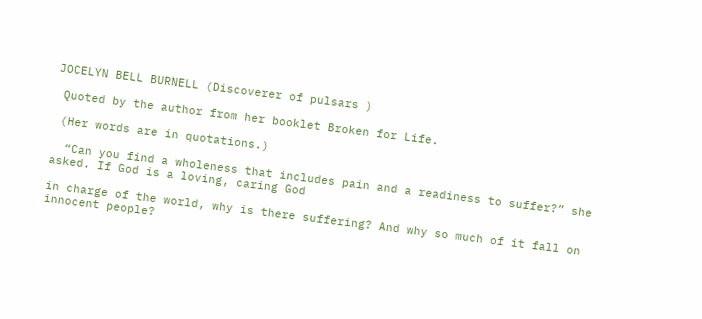JOCELYN BELL BURNELL (Discoverer of pulsars )

 Quoted by the author from her booklet Broken for Life.

 (Her words are in quotations.)

  “Can you find a wholeness that includes pain and a readiness to suffer?” she asked. If God is a loving, caring God

in charge of the world, why is there suffering? And why so much of it fall on innocent people?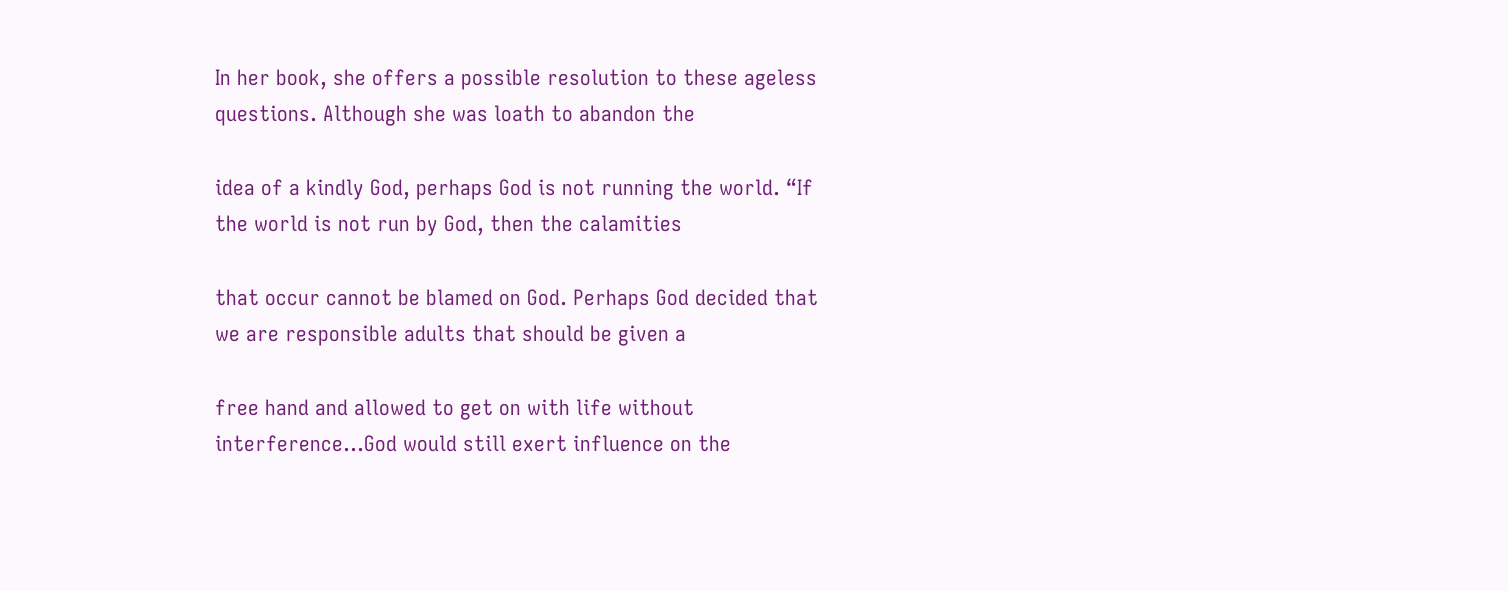In her book, she offers a possible resolution to these ageless questions. Although she was loath to abandon the

idea of a kindly God, perhaps God is not running the world. “If the world is not run by God, then the calamities

that occur cannot be blamed on God. Perhaps God decided that we are responsible adults that should be given a

free hand and allowed to get on with life without interference…God would still exert influence on the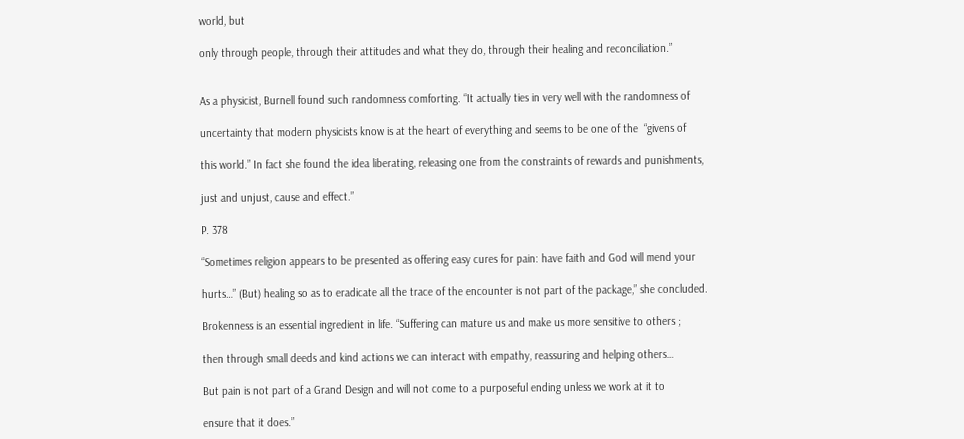world, but

only through people, through their attitudes and what they do, through their healing and reconciliation.”


As a physicist, Burnell found such randomness comforting. “It actually ties in very well with the randomness of

uncertainty that modern physicists know is at the heart of everything and seems to be one of the  “givens of

this world.” In fact she found the idea liberating, releasing one from the constraints of rewards and punishments,

just and unjust, cause and effect.”

P. 378

“Sometimes religion appears to be presented as offering easy cures for pain: have faith and God will mend your

hurts…” (But) healing so as to eradicate all the trace of the encounter is not part of the package,” she concluded.

Brokenness is an essential ingredient in life. “Suffering can mature us and make us more sensitive to others ;

then through small deeds and kind actions we can interact with empathy, reassuring and helping others…

But pain is not part of a Grand Design and will not come to a purposeful ending unless we work at it to

ensure that it does.”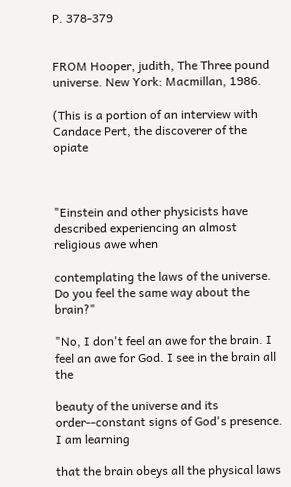P. 378-379


FROM Hooper, judith, The Three pound universe. New York: Macmillan, 1986.

(This is a portion of an interview with Candace Pert, the discoverer of the opiate



"Einstein and other physicists have described experiencing an almost religious awe when

contemplating the laws of the universe. Do you feel the same way about the brain?"

"No, I don't feel an awe for the brain. I feel an awe for God. I see in the brain all the

beauty of the universe and its order--constant signs of God's presence. I am learning

that the brain obeys all the physical laws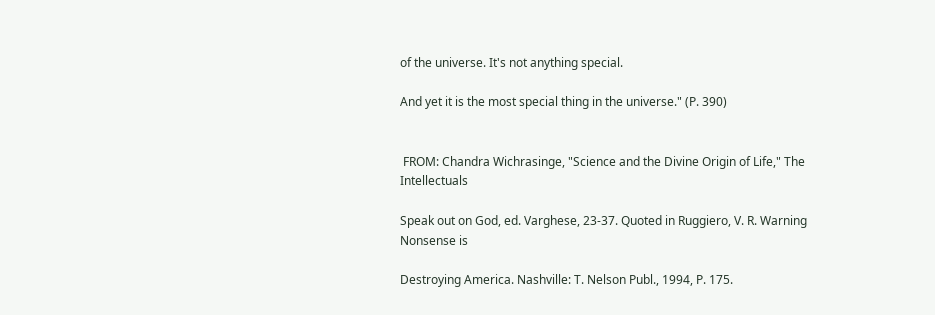of the universe. It's not anything special.

And yet it is the most special thing in the universe." (P. 390)


 FROM: Chandra Wichrasinge, "Science and the Divine Origin of Life," The Intellectuals

Speak out on God, ed. Varghese, 23-37. Quoted in Ruggiero, V. R. Warning Nonsense is

Destroying America. Nashville: T. Nelson Publ., 1994, P. 175.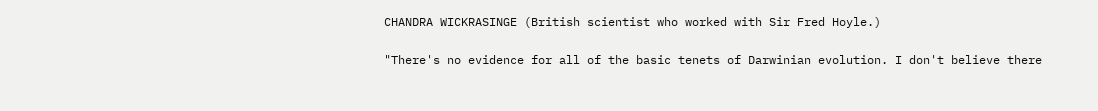CHANDRA WICKRASINGE (British scientist who worked with Sir Fred Hoyle.)

"There's no evidence for all of the basic tenets of Darwinian evolution. I don't believe there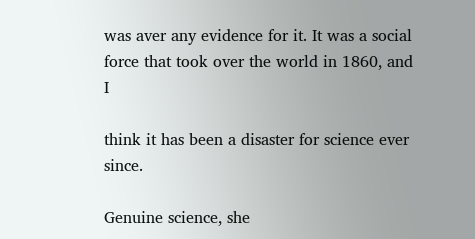was aver any evidence for it. It was a social force that took over the world in 1860, and I

think it has been a disaster for science ever since.

Genuine science, she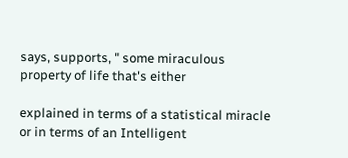says, supports, " some miraculous property of life that's either

explained in terms of a statistical miracle or in terms of an Intelligent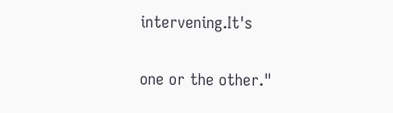intervening.It's

one or the other."